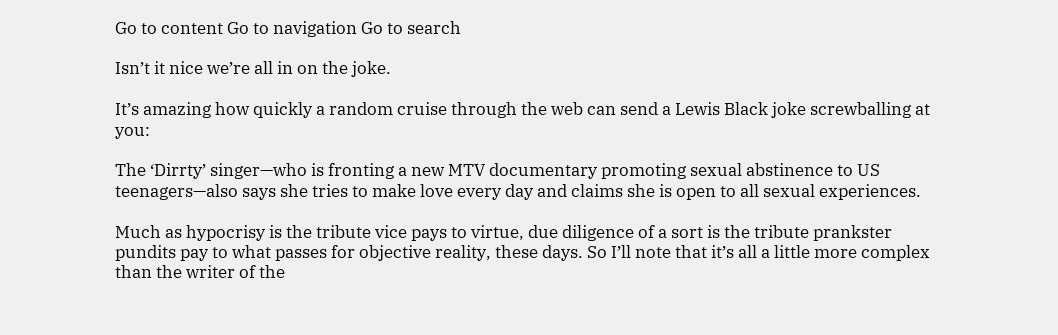Go to content Go to navigation Go to search

Isn’t it nice we’re all in on the joke.

It’s amazing how quickly a random cruise through the web can send a Lewis Black joke screwballing at you:

The ‘Dirrty’ singer—who is fronting a new MTV documentary promoting sexual abstinence to US teenagers—also says she tries to make love every day and claims she is open to all sexual experiences.

Much as hypocrisy is the tribute vice pays to virtue, due diligence of a sort is the tribute prankster pundits pay to what passes for objective reality, these days. So I’ll note that it’s all a little more complex than the writer of the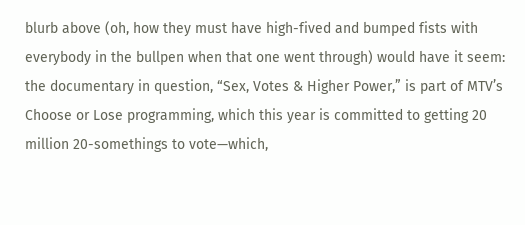blurb above (oh, how they must have high-fived and bumped fists with everybody in the bullpen when that one went through) would have it seem: the documentary in question, “Sex, Votes & Higher Power,” is part of MTV’s Choose or Lose programming, which this year is committed to getting 20 million 20-somethings to vote—which,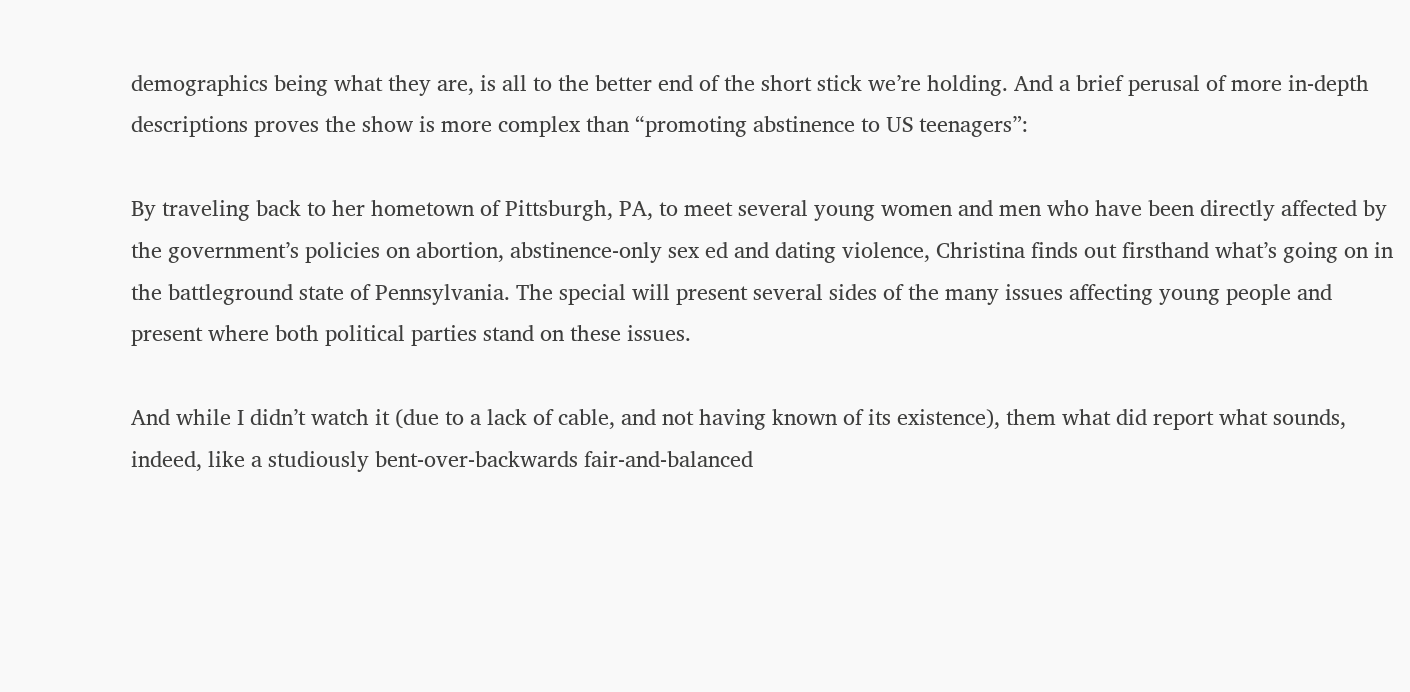demographics being what they are, is all to the better end of the short stick we’re holding. And a brief perusal of more in-depth descriptions proves the show is more complex than “promoting abstinence to US teenagers”:

By traveling back to her hometown of Pittsburgh, PA, to meet several young women and men who have been directly affected by the government’s policies on abortion, abstinence-only sex ed and dating violence, Christina finds out firsthand what’s going on in the battleground state of Pennsylvania. The special will present several sides of the many issues affecting young people and present where both political parties stand on these issues.

And while I didn’t watch it (due to a lack of cable, and not having known of its existence), them what did report what sounds, indeed, like a studiously bent-over-backwards fair-and-balanced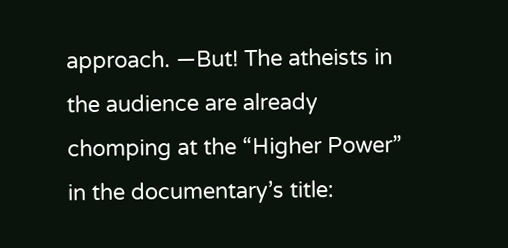approach. —But! The atheists in the audience are already chomping at the “Higher Power” in the documentary’s title: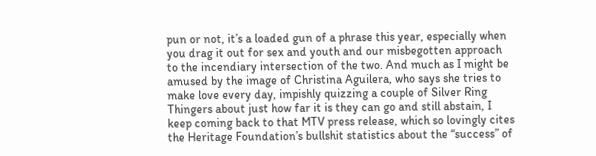pun or not, it’s a loaded gun of a phrase this year, especially when you drag it out for sex and youth and our misbegotten approach to the incendiary intersection of the two. And much as I might be amused by the image of Christina Aguilera, who says she tries to make love every day, impishly quizzing a couple of Silver Ring Thingers about just how far it is they can go and still abstain, I keep coming back to that MTV press release, which so lovingly cites the Heritage Foundation’s bullshit statistics about the “success” of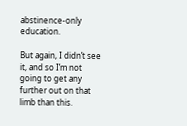abstinence-only education.

But again, I didn’t see it, and so I’m not going to get any further out on that limb than this.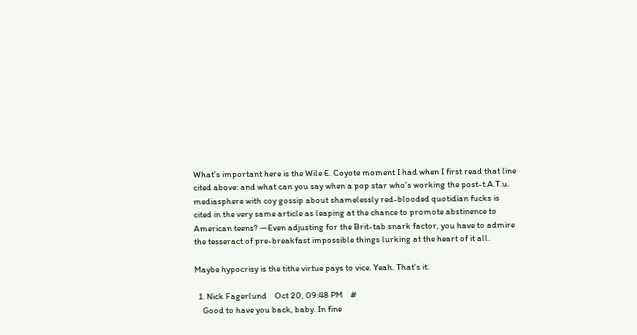What’s important here is the Wile E. Coyote moment I had when I first read that line cited above: and what can you say when a pop star who’s working the post-t.A.T.u. mediasphere with coy gossip about shamelessly red-blooded quotidian fucks is cited in the very same article as leaping at the chance to promote abstinence to American teens? —Even adjusting for the Brit-tab snark factor, you have to admire the tesseract of pre-breakfast impossible things lurking at the heart of it all.

Maybe hypocrisy is the tithe virtue pays to vice. Yeah. That’s it.

  1. Nick Fagerlund    Oct 20, 09:48 PM    #
    Good to have you back, baby. In fine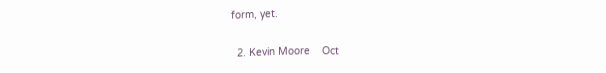form, yet.

  2. Kevin Moore    Oct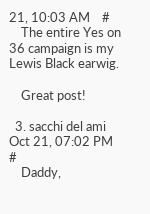21, 10:03 AM    #
    The entire Yes on 36 campaign is my Lewis Black earwig.

    Great post!

  3. sacchi del ami    Oct 21, 07:02 PM    #
    Daddy,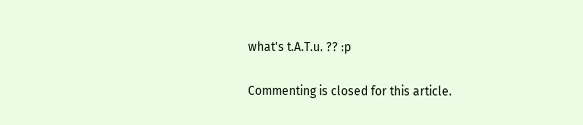what's t.A.T.u. ?? :p

Commenting is closed for this article.